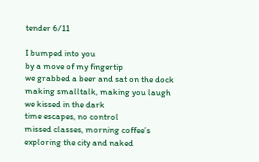tender 6/11

I bumped into you
by a move of my fingertip
we grabbed a beer and sat on the dock
making smalltalk, making you laugh
we kissed in the dark
time escapes, no control
missed classes, morning coffee’s
exploring the city and naked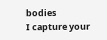bodies
I capture your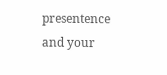presentence and your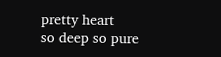pretty heart
so deep so pure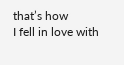that’s how
I fell in love with